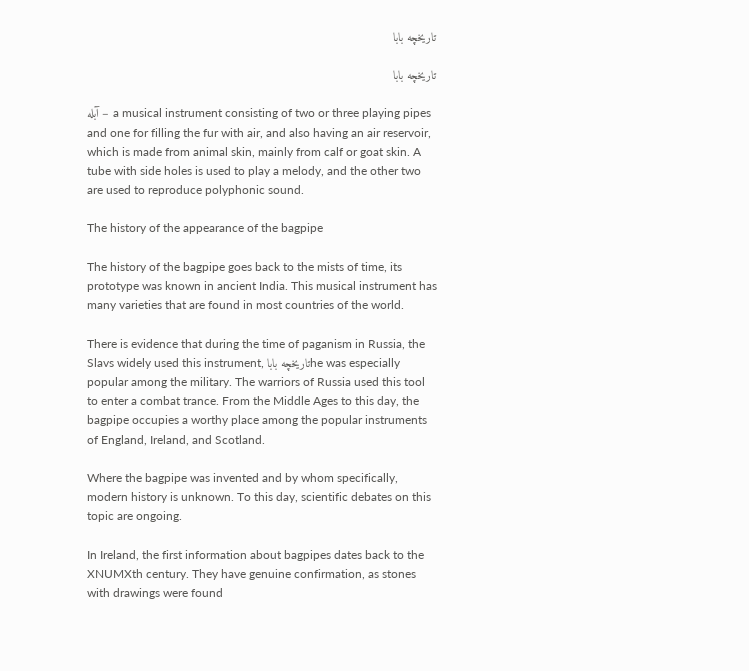تاریخچه بابا

تاریخچه بابا

آبله – a musical instrument consisting of two or three playing pipes and one for filling the fur with air, and also having an air reservoir, which is made from animal skin, mainly from calf or goat skin. A tube with side holes is used to play a melody, and the other two are used to reproduce polyphonic sound.

The history of the appearance of the bagpipe

The history of the bagpipe goes back to the mists of time, its prototype was known in ancient India. This musical instrument has many varieties that are found in most countries of the world.

There is evidence that during the time of paganism in Russia, the Slavs widely used this instrument, تاریخچه باباhe was especially popular among the military. The warriors of Russia used this tool to enter a combat trance. From the Middle Ages to this day, the bagpipe occupies a worthy place among the popular instruments of England, Ireland, and Scotland.

Where the bagpipe was invented and by whom specifically, modern history is unknown. To this day, scientific debates on this topic are ongoing.

In Ireland, the first information about bagpipes dates back to the XNUMXth century. They have genuine confirmation, as stones with drawings were found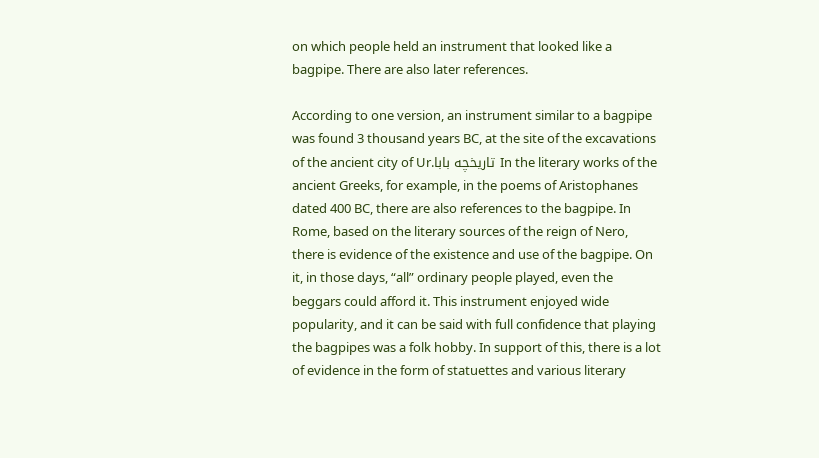on which people held an instrument that looked like a bagpipe. There are also later references.

According to one version, an instrument similar to a bagpipe was found 3 thousand years BC, at the site of the excavations of the ancient city of Ur.تاریخچه بابا In the literary works of the ancient Greeks, for example, in the poems of Aristophanes dated 400 BC, there are also references to the bagpipe. In Rome, based on the literary sources of the reign of Nero, there is evidence of the existence and use of the bagpipe. On it, in those days, “all” ordinary people played, even the beggars could afford it. This instrument enjoyed wide popularity, and it can be said with full confidence that playing the bagpipes was a folk hobby. In support of this, there is a lot of evidence in the form of statuettes and various literary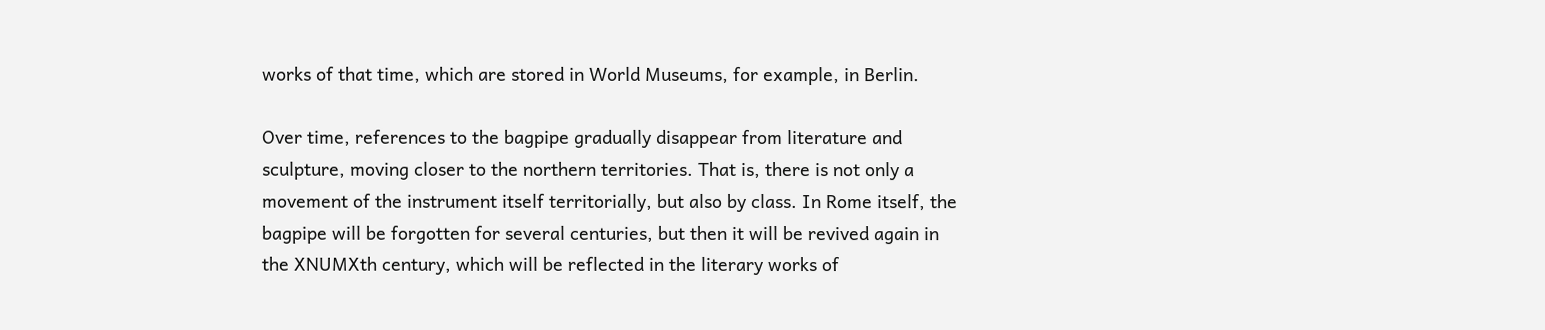works of that time, which are stored in World Museums, for example, in Berlin.

Over time, references to the bagpipe gradually disappear from literature and sculpture, moving closer to the northern territories. That is, there is not only a movement of the instrument itself territorially, but also by class. In Rome itself, the bagpipe will be forgotten for several centuries, but then it will be revived again in the XNUMXth century, which will be reflected in the literary works of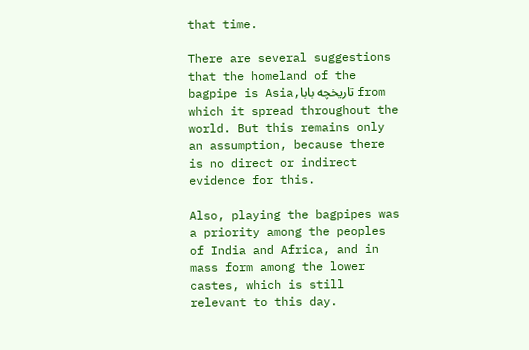that time.

There are several suggestions that the homeland of the bagpipe is Asia,تاریخچه بابا from which it spread throughout the world. But this remains only an assumption, because there is no direct or indirect evidence for this.

Also, playing the bagpipes was a priority among the peoples of India and Africa, and in mass form among the lower castes, which is still relevant to this day.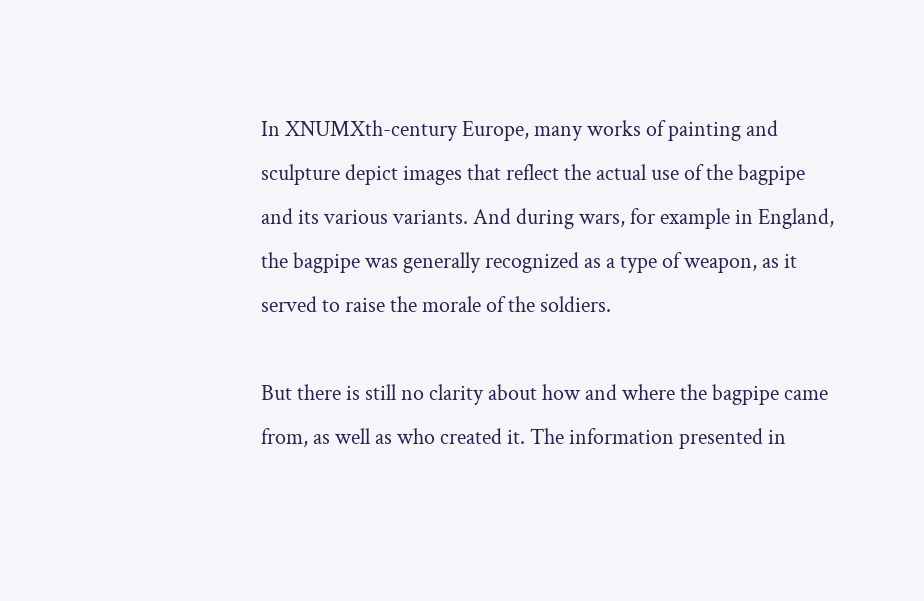In XNUMXth-century Europe, many works of painting and sculpture depict images that reflect the actual use of the bagpipe and its various variants. And during wars, for example in England, the bagpipe was generally recognized as a type of weapon, as it served to raise the morale of the soldiers.

But there is still no clarity about how and where the bagpipe came from, as well as who created it. The information presented in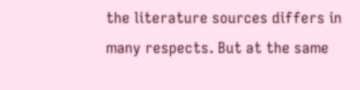the literature sources differs in many respects. But at the same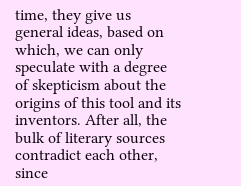time, they give us general ideas, based on which, we can only speculate with a degree of skepticism about the origins of this tool and its inventors. After all, the bulk of literary sources contradict each other, since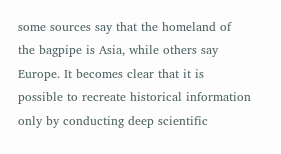some sources say that the homeland of the bagpipe is Asia, while others say Europe. It becomes clear that it is possible to recreate historical information only by conducting deep scientific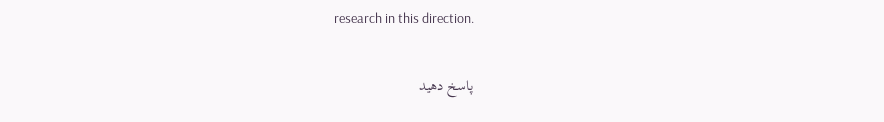research in this direction.

پاسخ دهید